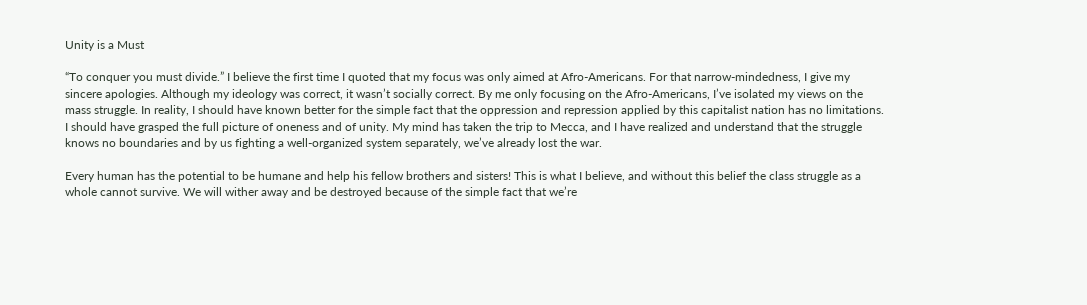Unity is a Must

“To conquer you must divide.” I believe the first time I quoted that my focus was only aimed at Afro-Americans. For that narrow-mindedness, I give my sincere apologies. Although my ideology was correct, it wasn’t socially correct. By me only focusing on the Afro-Americans, I’ve isolated my views on the mass struggle. In reality, I should have known better for the simple fact that the oppression and repression applied by this capitalist nation has no limitations. I should have grasped the full picture of oneness and of unity. My mind has taken the trip to Mecca, and I have realized and understand that the struggle knows no boundaries and by us fighting a well-organized system separately, we’ve already lost the war.

Every human has the potential to be humane and help his fellow brothers and sisters! This is what I believe, and without this belief the class struggle as a whole cannot survive. We will wither away and be destroyed because of the simple fact that we’re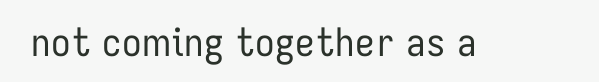not coming together as a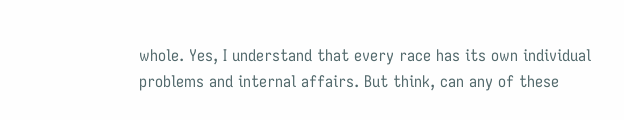whole. Yes, I understand that every race has its own individual problems and internal affairs. But think, can any of these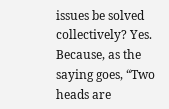issues be solved collectively? Yes. Because, as the saying goes, “Two heads are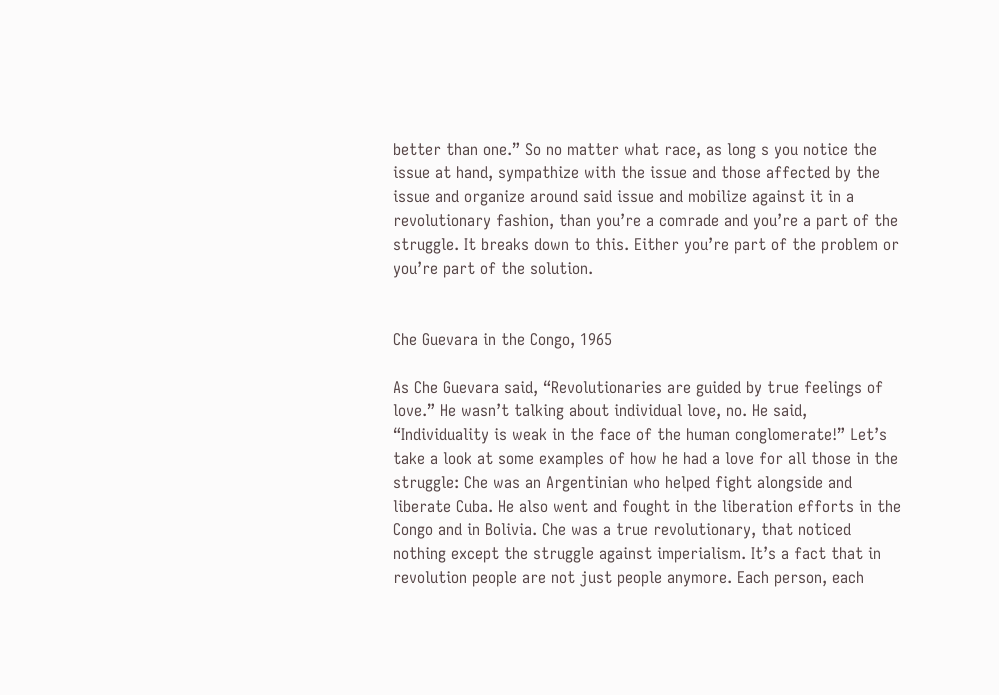better than one.” So no matter what race, as long s you notice the issue at hand, sympathize with the issue and those affected by the issue and organize around said issue and mobilize against it in a revolutionary fashion, than you’re a comrade and you’re a part of the struggle. It breaks down to this. Either you’re part of the problem or you’re part of the solution.


Che Guevara in the Congo, 1965

As Che Guevara said, “Revolutionaries are guided by true feelings of love.” He wasn’t talking about individual love, no. He said, “Individuality is weak in the face of the human conglomerate!” Let’s take a look at some examples of how he had a love for all those in the struggle: Che was an Argentinian who helped fight alongside and liberate Cuba. He also went and fought in the liberation efforts in the Congo and in Bolivia. Che was a true revolutionary, that noticed nothing except the struggle against imperialism. It’s a fact that in revolution people are not just people anymore. Each person, each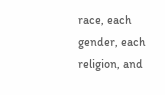race, each gender, each religion, and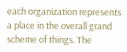each organization represents a place in the overall grand scheme of things. The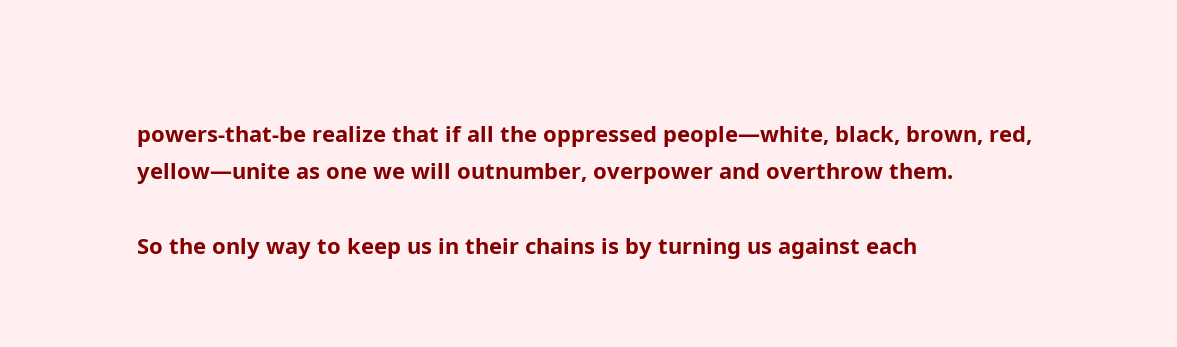powers-that-be realize that if all the oppressed people—white, black, brown, red, yellow—unite as one we will outnumber, overpower and overthrow them.

So the only way to keep us in their chains is by turning us against each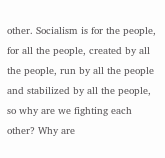other. Socialism is for the people, for all the people, created by all the people, run by all the people and stabilized by all the people, so why are we fighting each other? Why are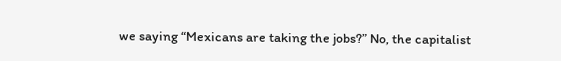we saying “Mexicans are taking the jobs?” No, the capitalist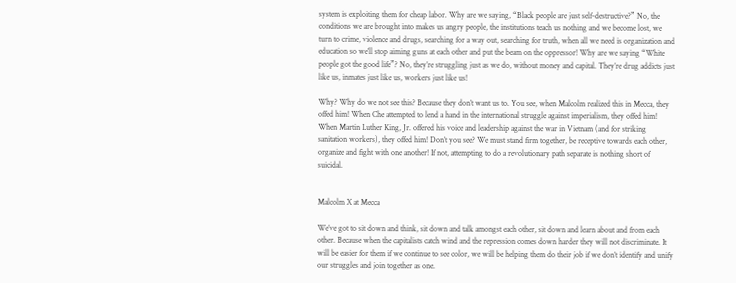system is exploiting them for cheap labor. Why are we saying, “Black people are just self-destructive?” No, the conditions we are brought into makes us angry people, the institutions teach us nothing and we become lost, we turn to crime, violence and drugs, searching for a way out, searching for truth, when all we need is organization and education so we’ll stop aiming guns at each other and put the beam on the oppressor! Why are we saying “White people got the good life”? No, they’re struggling just as we do, without money and capital. They’re drug addicts just like us, inmates just like us, workers just like us!

Why? Why do we not see this? Because they don’t want us to. You see, when Malcolm realized this in Mecca, they offed him! When Che attempted to lend a hand in the international struggle against imperialism, they offed him! When Martin Luther King, Jr. offered his voice and leadership against the war in Vietnam (and for striking sanitation workers), they offed him! Don’t you see? We must stand firm together, be receptive towards each other, organize and fight with one another! If not, attempting to do a revolutionary path separate is nothing short of suicidal.


Malcolm X at Mecca

We’ve got to sit down and think, sit down and talk amongst each other, sit down and learn about and from each other. Because when the capitalists catch wind and the repression comes down harder they will not discriminate. It will be easier for them if we continue to see color, we will be helping them do their job if we don’t identify and unify our struggles and join together as one.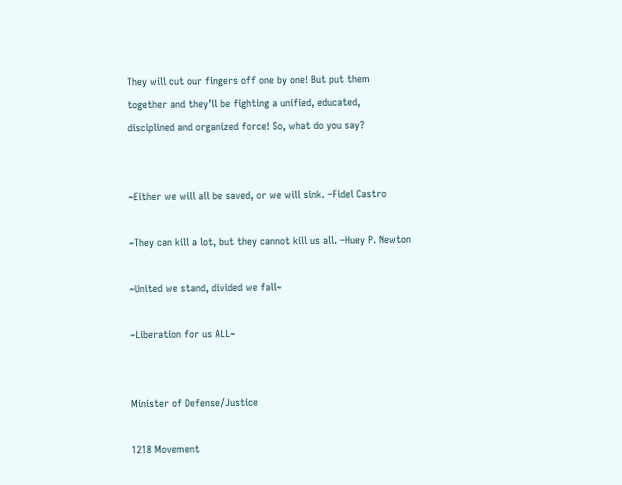They will cut our fingers off one by one! But put them together and they’ll be fighting a unified, educated, disciplined and organized force! So, what do you say?


~Either we will all be saved, or we will sink. –Fidel Castro

~They can kill a lot, but they cannot kill us all. –Huey P. Newton

~United we stand, divided we fall~

~Liberation for us ALL~


Minister of Defense/Justice

1218 Movement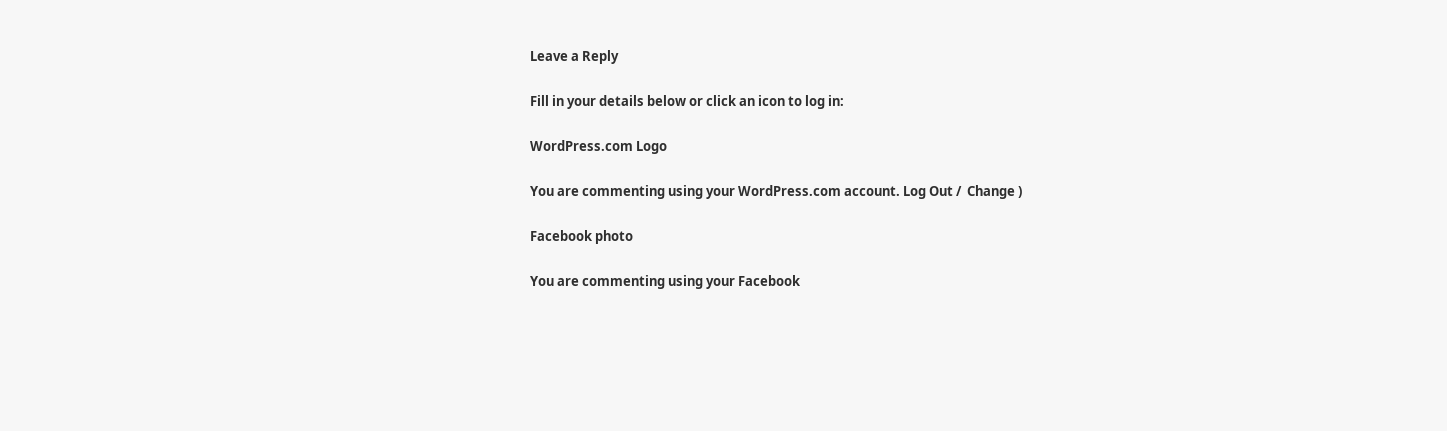Leave a Reply

Fill in your details below or click an icon to log in:

WordPress.com Logo

You are commenting using your WordPress.com account. Log Out /  Change )

Facebook photo

You are commenting using your Facebook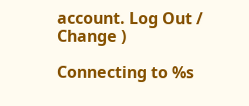account. Log Out /  Change )

Connecting to %s